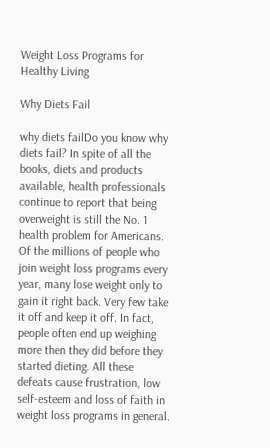Weight Loss Programs for Healthy Living

Why Diets Fail

why diets failDo you know why diets fail? In spite of all the books, diets and products available, health professionals continue to report that being overweight is still the No. 1 health problem for Americans. Of the millions of people who join weight loss programs every year, many lose weight only to gain it right back. Very few take it off and keep it off. In fact, people often end up weighing more then they did before they started dieting. All these defeats cause frustration, low self-esteem and loss of faith in weight loss programs in general.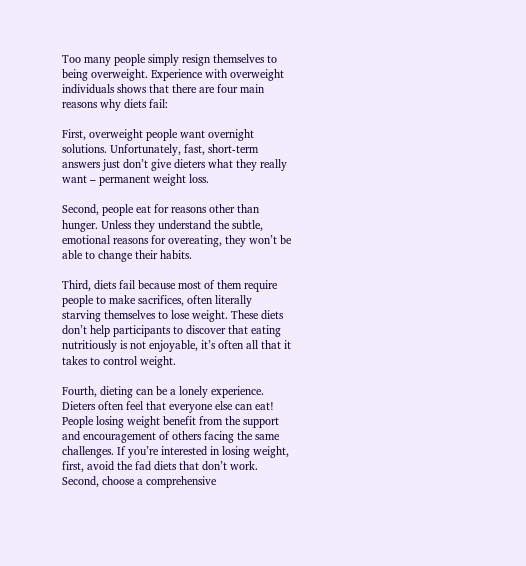Too many people simply resign themselves to being overweight. Experience with overweight individuals shows that there are four main reasons why diets fail:

First, overweight people want overnight solutions. Unfortunately, fast, short-term answers just don’t give dieters what they really want – permanent weight loss.

Second, people eat for reasons other than hunger. Unless they understand the subtle, emotional reasons for overeating, they won’t be able to change their habits.

Third, diets fail because most of them require people to make sacrifices, often literally starving themselves to lose weight. These diets don’t help participants to discover that eating nutritiously is not enjoyable, it’s often all that it takes to control weight.

Fourth, dieting can be a lonely experience. Dieters often feel that everyone else can eat! People losing weight benefit from the support and encouragement of others facing the same challenges. If you’re interested in losing weight, first, avoid the fad diets that don’t work. Second, choose a comprehensive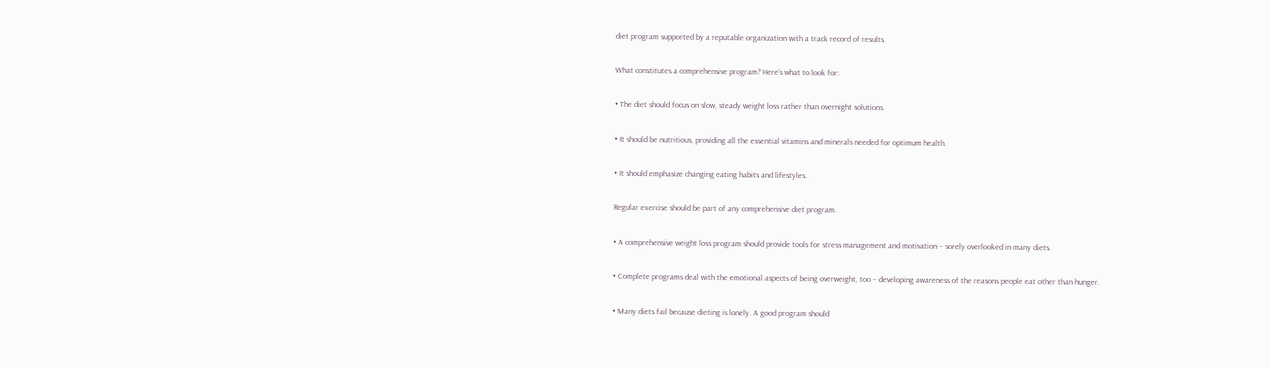diet program supported by a reputable organization with a track record of results.

What constitutes a comprehensive program? Here’s what to look for:

• The diet should focus on slow, steady weight loss rather than overnight solutions.

• It should be nutritious, providing all the essential vitamins and minerals needed for optimum health.

• It should emphasize changing eating habits and lifestyles.

Regular exercise should be part of any comprehensive diet program.

• A comprehensive weight loss program should provide tools for stress management and motivation – sorely overlooked in many diets.

• Complete programs deal with the emotional aspects of being overweight, too – developing awareness of the reasons people eat other than hunger.

• Many diets fail because dieting is lonely. A good program should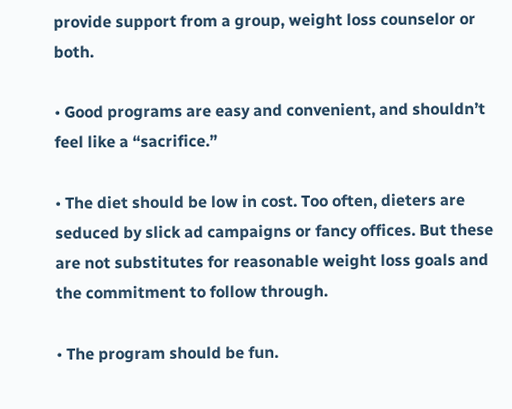provide support from a group, weight loss counselor or both.

• Good programs are easy and convenient, and shouldn’t feel like a “sacrifice.”

• The diet should be low in cost. Too often, dieters are seduced by slick ad campaigns or fancy offices. But these are not substitutes for reasonable weight loss goals and the commitment to follow through.

• The program should be fun.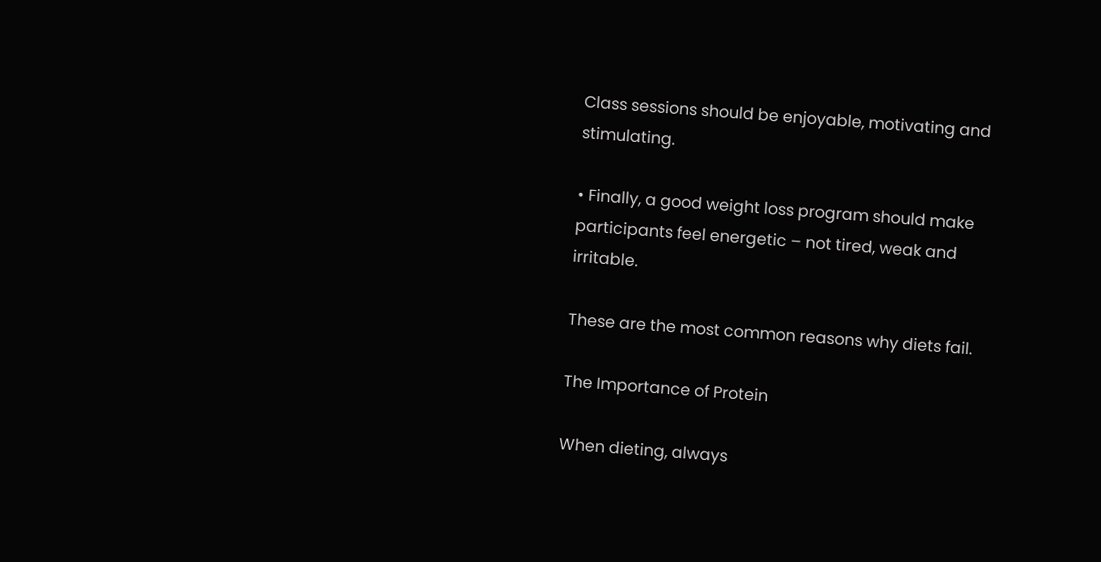Class sessions should be enjoyable, motivating and stimulating.

• Finally, a good weight loss program should make participants feel energetic – not tired, weak and irritable.

These are the most common reasons why diets fail.

The Importance of Protein

When dieting, always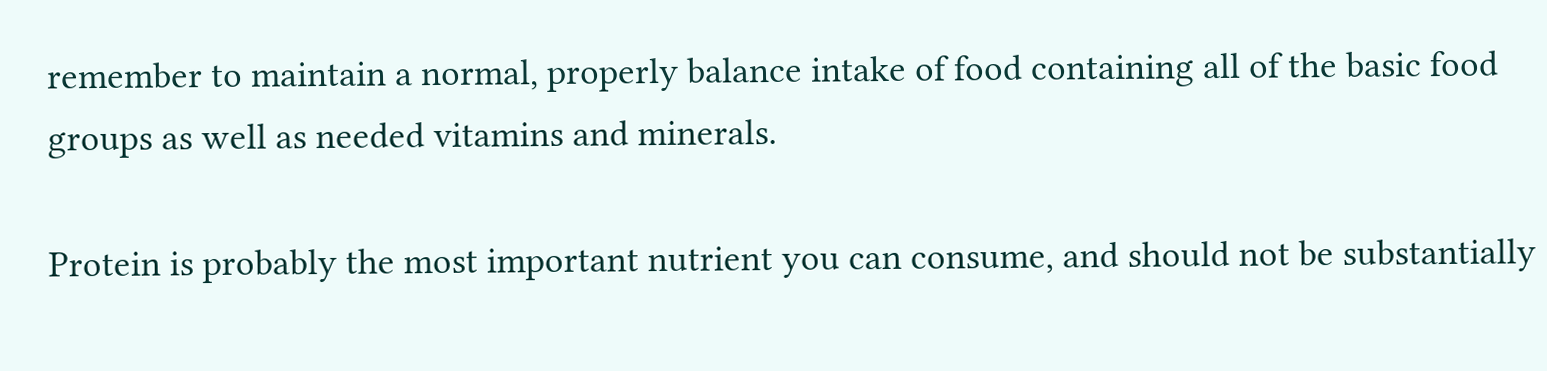remember to maintain a normal, properly balance intake of food containing all of the basic food groups as well as needed vitamins and minerals.

Protein is probably the most important nutrient you can consume, and should not be substantially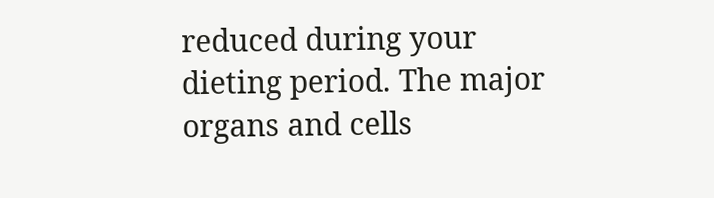reduced during your dieting period. The major organs and cells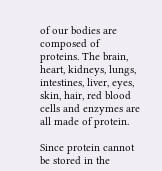of our bodies are composed of proteins. The brain, heart, kidneys, lungs, intestines, liver, eyes, skin, hair, red blood cells and enzymes are all made of protein.

Since protein cannot be stored in the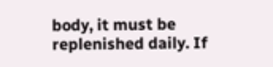body, it must be replenished daily. If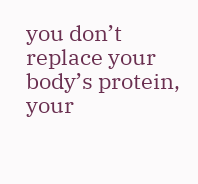you don’t replace your body’s protein, your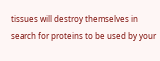tissues will destroy themselves in search for proteins to be used by your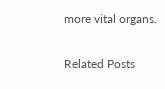more vital organs.

Related Posts